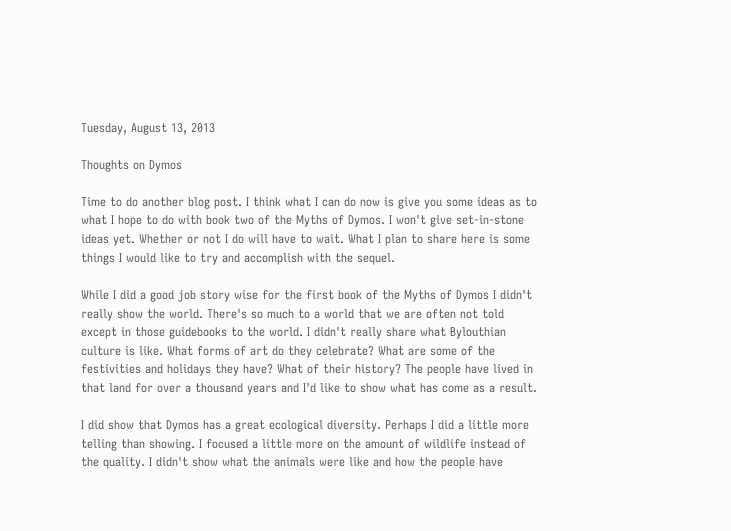Tuesday, August 13, 2013

Thoughts on Dymos

Time to do another blog post. I think what I can do now is give you some ideas as to what I hope to do with book two of the Myths of Dymos. I won't give set-in-stone ideas yet. Whether or not I do will have to wait. What I plan to share here is some things I would like to try and accomplish with the sequel.

While I did a good job story wise for the first book of the Myths of Dymos I didn't really show the world. There's so much to a world that we are often not told except in those guidebooks to the world. I didn't really share what Bylouthian culture is like. What forms of art do they celebrate? What are some of the festivities and holidays they have? What of their history? The people have lived in that land for over a thousand years and I'd like to show what has come as a result.

I did show that Dymos has a great ecological diversity. Perhaps I did a little more telling than showing. I focused a little more on the amount of wildlife instead of the quality. I didn't show what the animals were like and how the people have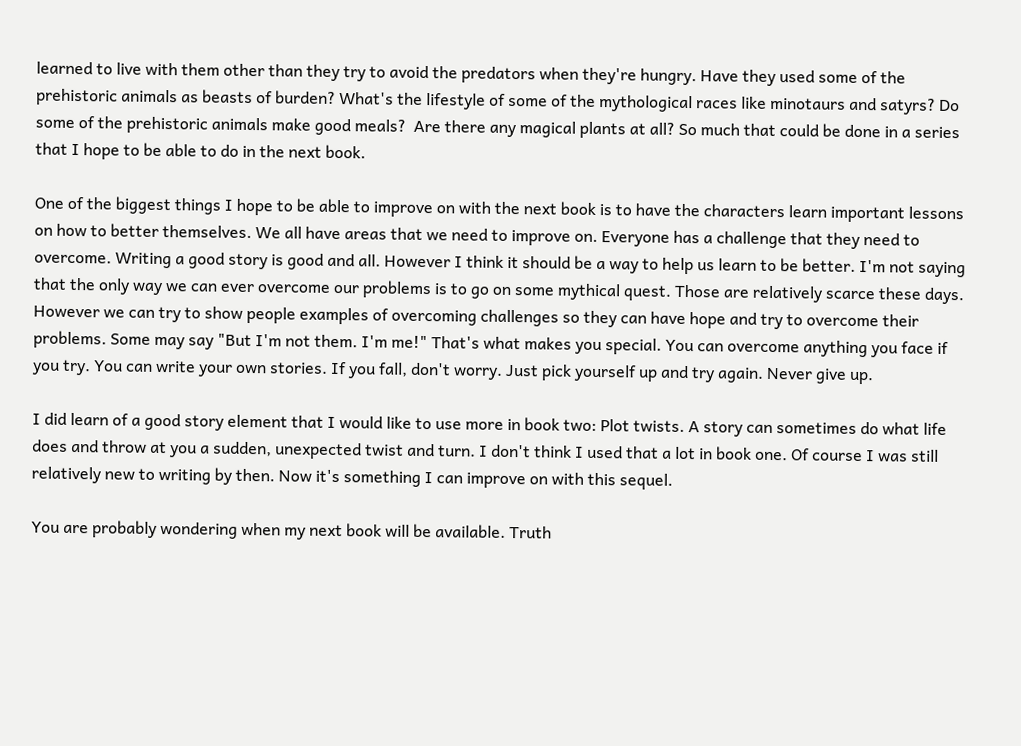learned to live with them other than they try to avoid the predators when they're hungry. Have they used some of the prehistoric animals as beasts of burden? What's the lifestyle of some of the mythological races like minotaurs and satyrs? Do some of the prehistoric animals make good meals?  Are there any magical plants at all? So much that could be done in a series that I hope to be able to do in the next book.

One of the biggest things I hope to be able to improve on with the next book is to have the characters learn important lessons on how to better themselves. We all have areas that we need to improve on. Everyone has a challenge that they need to overcome. Writing a good story is good and all. However I think it should be a way to help us learn to be better. I'm not saying that the only way we can ever overcome our problems is to go on some mythical quest. Those are relatively scarce these days. However we can try to show people examples of overcoming challenges so they can have hope and try to overcome their problems. Some may say "But I'm not them. I'm me!" That's what makes you special. You can overcome anything you face if you try. You can write your own stories. If you fall, don't worry. Just pick yourself up and try again. Never give up.

I did learn of a good story element that I would like to use more in book two: Plot twists. A story can sometimes do what life does and throw at you a sudden, unexpected twist and turn. I don't think I used that a lot in book one. Of course I was still relatively new to writing by then. Now it's something I can improve on with this sequel.

You are probably wondering when my next book will be available. Truth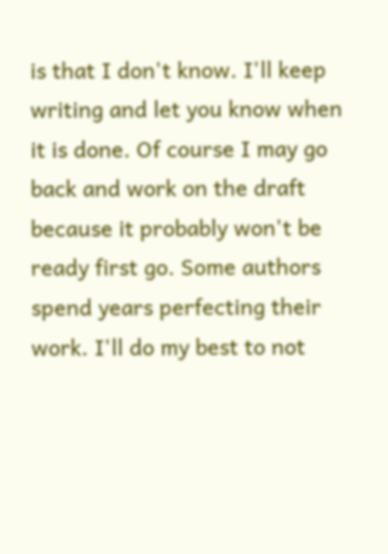is that I don't know. I'll keep writing and let you know when it is done. Of course I may go back and work on the draft because it probably won't be ready first go. Some authors spend years perfecting their work. I'll do my best to not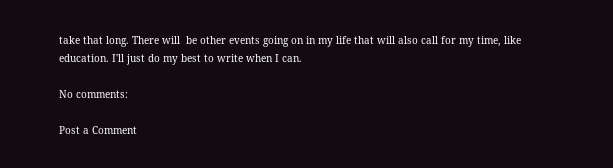take that long. There will  be other events going on in my life that will also call for my time, like education. I'll just do my best to write when I can.

No comments:

Post a Comment